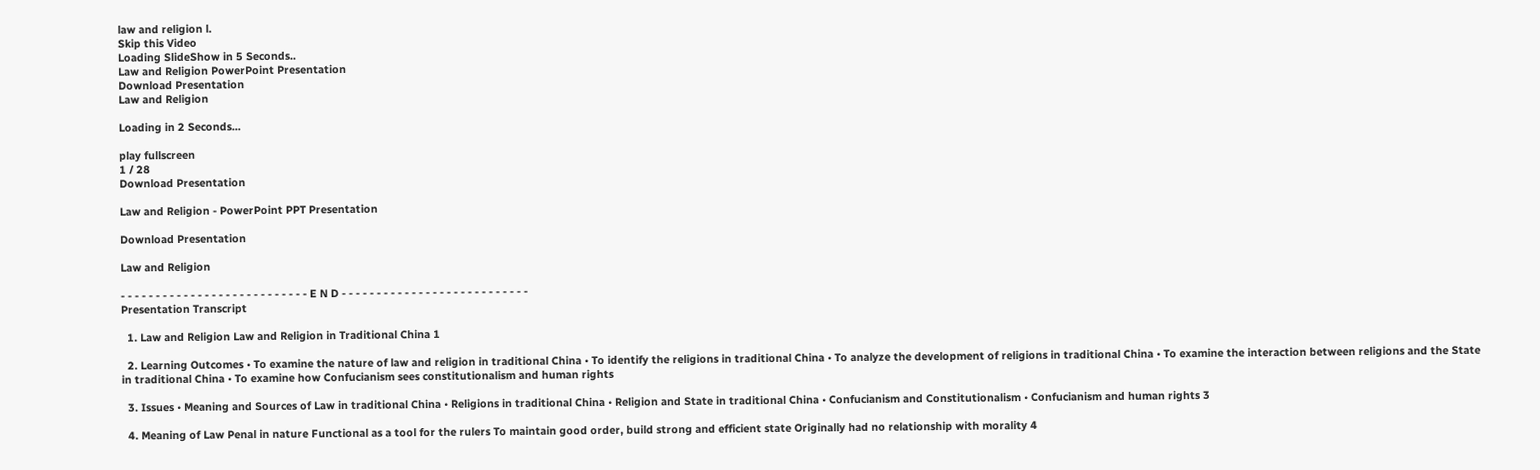law and religion l.
Skip this Video
Loading SlideShow in 5 Seconds..
Law and Religion PowerPoint Presentation
Download Presentation
Law and Religion

Loading in 2 Seconds...

play fullscreen
1 / 28
Download Presentation

Law and Religion - PowerPoint PPT Presentation

Download Presentation

Law and Religion

- - - - - - - - - - - - - - - - - - - - - - - - - - - E N D - - - - - - - - - - - - - - - - - - - - - - - - - - -
Presentation Transcript

  1. Law and Religion Law and Religion in Traditional China 1

  2. Learning Outcomes • To examine the nature of law and religion in traditional China • To identify the religions in traditional China • To analyze the development of religions in traditional China • To examine the interaction between religions and the State in traditional China • To examine how Confucianism sees constitutionalism and human rights

  3. Issues • Meaning and Sources of Law in traditional China • Religions in traditional China • Religion and State in traditional China • Confucianism and Constitutionalism • Confucianism and human rights 3

  4. Meaning of Law Penal in nature Functional as a tool for the rulers To maintain good order, build strong and efficient state Originally had no relationship with morality 4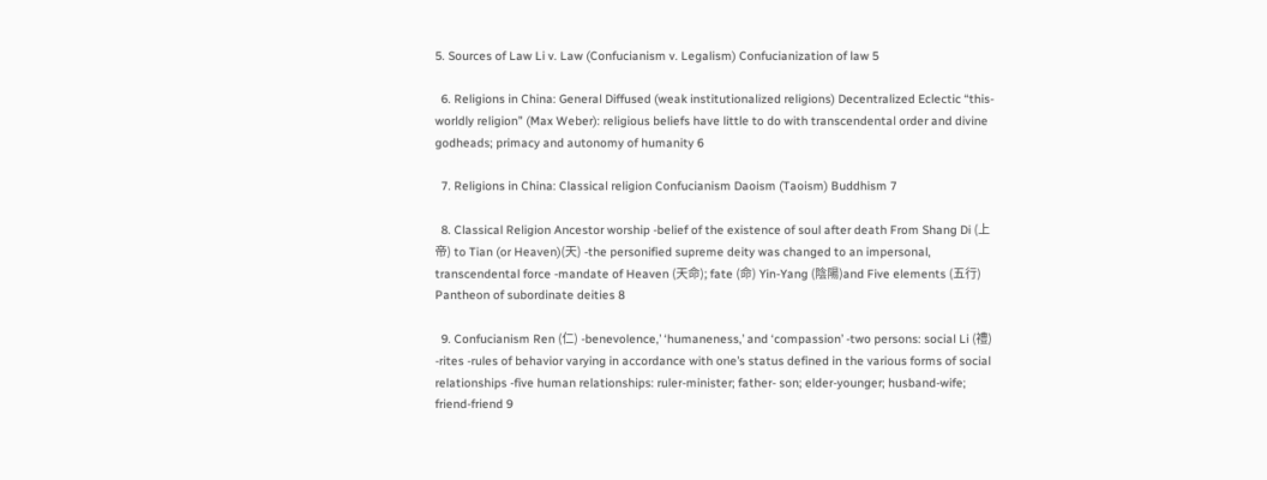5. Sources of Law Li v. Law (Confucianism v. Legalism) Confucianization of law 5

  6. Religions in China: General Diffused (weak institutionalized religions) Decentralized Eclectic “this-worldly religion” (Max Weber): religious beliefs have little to do with transcendental order and divine godheads; primacy and autonomy of humanity 6

  7. Religions in China: Classical religion Confucianism Daoism (Taoism) Buddhism 7

  8. Classical Religion Ancestor worship -belief of the existence of soul after death From Shang Di (上帝) to Tian (or Heaven)(天) -the personified supreme deity was changed to an impersonal, transcendental force -mandate of Heaven (天命); fate (命) Yin-Yang (陰陽)and Five elements (五行) Pantheon of subordinate deities 8

  9. Confucianism Ren (仁) -benevolence,’ ‘humaneness,’ and ‘compassion’ -two persons: social Li (禮) -rites -rules of behavior varying in accordance with one’s status defined in the various forms of social relationships -five human relationships: ruler-minister; father- son; elder-younger; husband-wife; friend-friend 9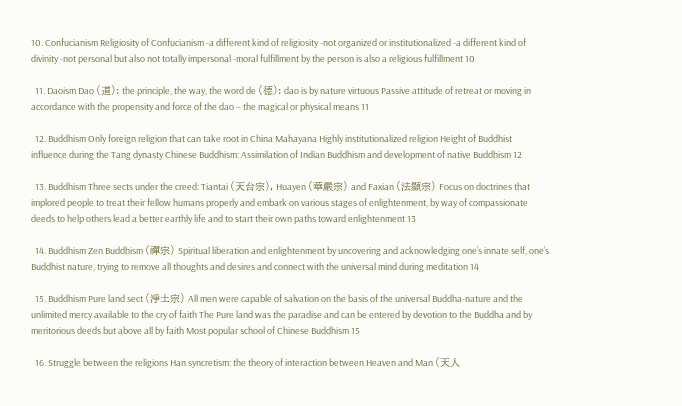10. Confucianism Religiosity of Confucianism -a different kind of religiosity -not organized or institutionalized -a different kind of divinity -not personal but also not totally impersonal -moral fulfillment by the person is also a religious fulfillment 10

  11. Daoism Dao (道): the principle, the way, the word de (德): dao is by nature virtuous Passive attitude of retreat or moving in accordance with the propensity and force of the dao – the magical or physical means 11

  12. Buddhism Only foreign religion that can take root in China Mahayana Highly institutionalized religion Height of Buddhist influence during the Tang dynasty Chinese Buddhism: Assimilation of Indian Buddhism and development of native Buddhism 12

  13. Buddhism Three sects under the creed: Tiantai (天台宗), Huayen (華嚴宗) and Faxian (法顯宗) Focus on doctrines that implored people to treat their fellow humans properly and embark on various stages of enlightenment, by way of compassionate deeds to help others lead a better earthly life and to start their own paths toward enlightenment 13

  14. Buddhism Zen Buddhism (禪宗) Spiritual liberation and enlightenment by uncovering and acknowledging one’s innate self, one’s Buddhist nature, trying to remove all thoughts and desires and connect with the universal mind during meditation 14

  15. Buddhism Pure land sect (淨土宗) All men were capable of salvation on the basis of the universal Buddha-nature and the unlimited mercy available to the cry of faith The Pure land was the paradise and can be entered by devotion to the Buddha and by meritorious deeds but above all by faith Most popular school of Chinese Buddhism 15

  16. Struggle between the religions Han syncretism: the theory of interaction between Heaven and Man (天人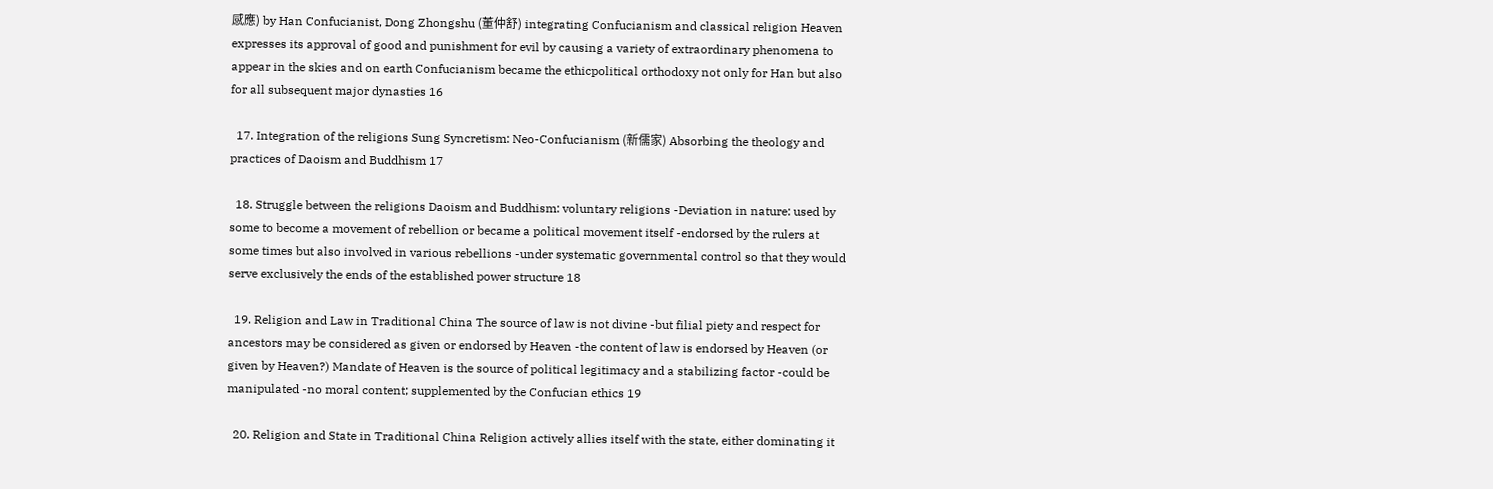感應) by Han Confucianist, Dong Zhongshu (董仲舒) integrating Confucianism and classical religion Heaven expresses its approval of good and punishment for evil by causing a variety of extraordinary phenomena to appear in the skies and on earth Confucianism became the ethicpolitical orthodoxy not only for Han but also for all subsequent major dynasties 16

  17. Integration of the religions Sung Syncretism: Neo-Confucianism (新儒家) Absorbing the theology and practices of Daoism and Buddhism 17

  18. Struggle between the religions Daoism and Buddhism: voluntary religions -Deviation in nature: used by some to become a movement of rebellion or became a political movement itself -endorsed by the rulers at some times but also involved in various rebellions -under systematic governmental control so that they would serve exclusively the ends of the established power structure 18

  19. Religion and Law in Traditional China The source of law is not divine -but filial piety and respect for ancestors may be considered as given or endorsed by Heaven -the content of law is endorsed by Heaven (or given by Heaven?) Mandate of Heaven is the source of political legitimacy and a stabilizing factor -could be manipulated -no moral content; supplemented by the Confucian ethics 19

  20. Religion and State in Traditional China Religion actively allies itself with the state, either dominating it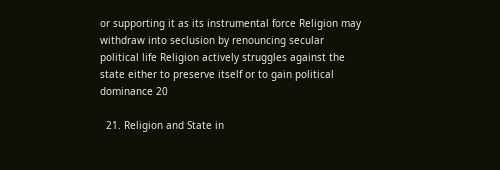or supporting it as its instrumental force Religion may withdraw into seclusion by renouncing secular political life Religion actively struggles against the state either to preserve itself or to gain political dominance 20

  21. Religion and State in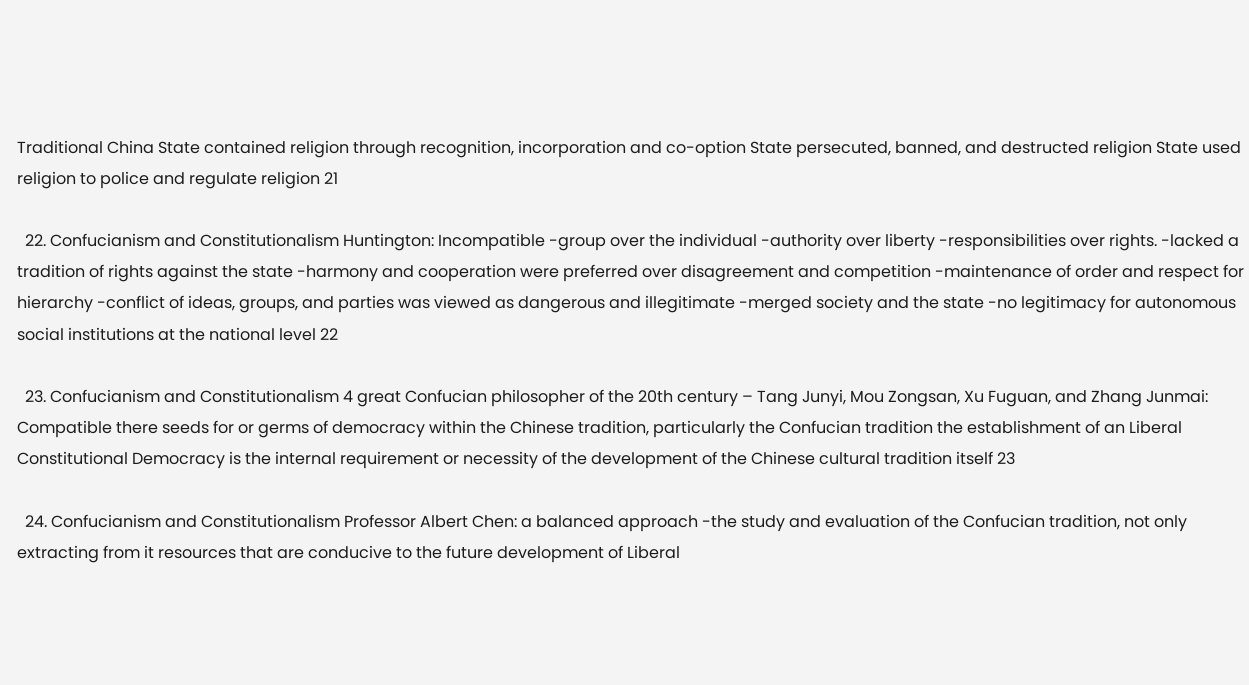Traditional China State contained religion through recognition, incorporation and co-option State persecuted, banned, and destructed religion State used religion to police and regulate religion 21

  22. Confucianism and Constitutionalism Huntington: Incompatible -group over the individual -authority over liberty -responsibilities over rights. -lacked a tradition of rights against the state -harmony and cooperation were preferred over disagreement and competition -maintenance of order and respect for hierarchy -conflict of ideas, groups, and parties was viewed as dangerous and illegitimate -merged society and the state -no legitimacy for autonomous social institutions at the national level 22

  23. Confucianism and Constitutionalism 4 great Confucian philosopher of the 20th century – Tang Junyi, Mou Zongsan, Xu Fuguan, and Zhang Junmai: Compatible there seeds for or germs of democracy within the Chinese tradition, particularly the Confucian tradition the establishment of an Liberal Constitutional Democracy is the internal requirement or necessity of the development of the Chinese cultural tradition itself 23

  24. Confucianism and Constitutionalism Professor Albert Chen: a balanced approach -the study and evaluation of the Confucian tradition, not only extracting from it resources that are conducive to the future development of Liberal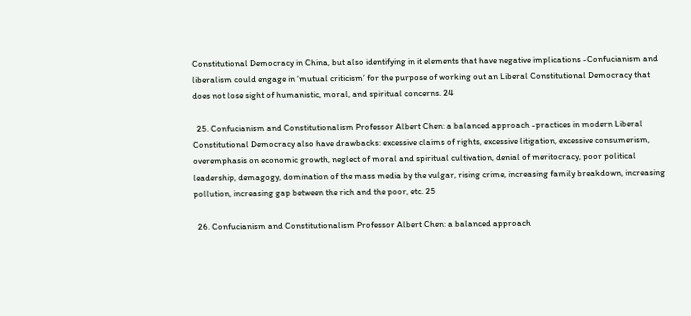Constitutional Democracy in China, but also identifying in it elements that have negative implications -Confucianism and liberalism could engage in ‘mutual criticism’ for the purpose of working out an Liberal Constitutional Democracy that does not lose sight of humanistic, moral, and spiritual concerns. 24

  25. Confucianism and Constitutionalism Professor Albert Chen: a balanced approach -practices in modern Liberal Constitutional Democracy also have drawbacks: excessive claims of rights, excessive litigation, excessive consumerism, overemphasis on economic growth, neglect of moral and spiritual cultivation, denial of meritocracy, poor political leadership, demagogy, domination of the mass media by the vulgar, rising crime, increasing family breakdown, increasing pollution, increasing gap between the rich and the poor, etc. 25

  26. Confucianism and Constitutionalism Professor Albert Chen: a balanced approach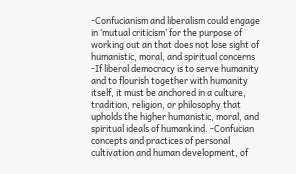-Confucianism and liberalism could engage in ‘mutual criticism’ for the purpose of working out an that does not lose sight of humanistic, moral, and spiritual concerns -If liberal democracy is to serve humanity and to flourish together with humanity itself, it must be anchored in a culture, tradition, religion, or philosophy that upholds the higher humanistic, moral, and spiritual ideals of humankind. -Confucian concepts and practices of personal cultivation and human development, of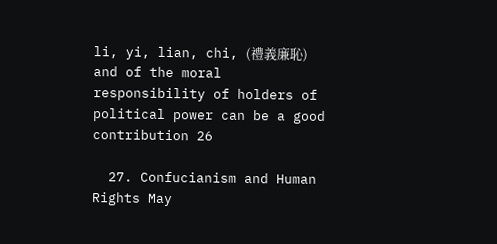li, yi, lian, chi, (禮義廉恥) and of the moral responsibility of holders of political power can be a good contribution 26

  27. Confucianism and Human Rights May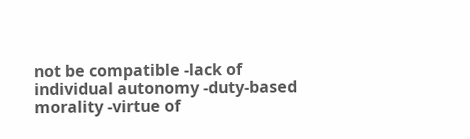not be compatible -lack of individual autonomy -duty-based morality -virtue of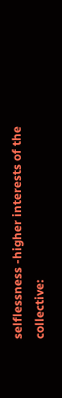selflessness -higher interests of the collective: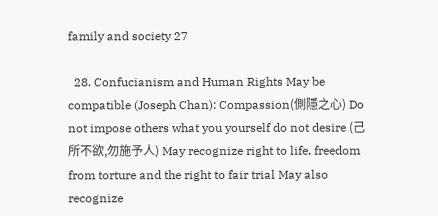family and society 27

  28. Confucianism and Human Rights May be compatible (Joseph Chan): Compassion(側隱之心) Do not impose others what you yourself do not desire (己所不欲,勿施予人) May recognize right to life, freedom from torture and the right to fair trial May also recognize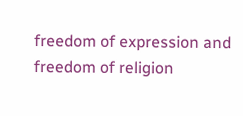freedom of expression and freedom of religion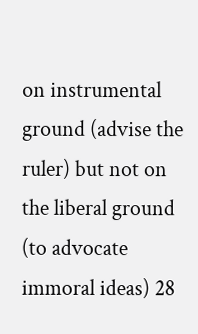on instrumental ground (advise the ruler) but not on the liberal ground (to advocate immoral ideas) 28